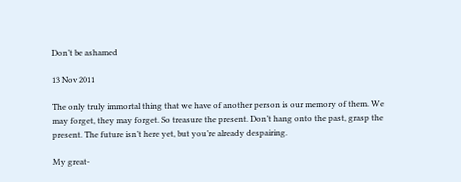Don’t be ashamed

13 Nov 2011

The only truly immortal thing that we have of another person is our memory of them. We may forget, they may forget. So treasure the present. Don’t hang onto the past, grasp the present. The future isn’t here yet, but you’re already despairing.

My great-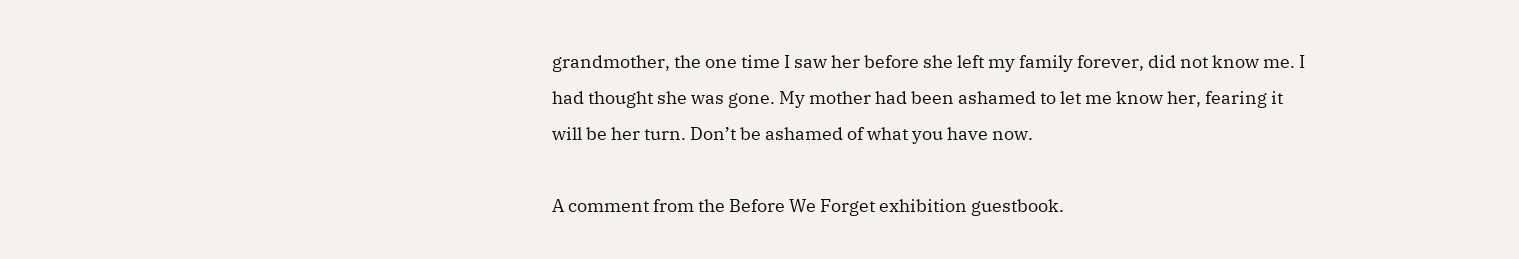grandmother, the one time I saw her before she left my family forever, did not know me. I had thought she was gone. My mother had been ashamed to let me know her, fearing it will be her turn. Don’t be ashamed of what you have now.

A comment from the Before We Forget exhibition guestbook.